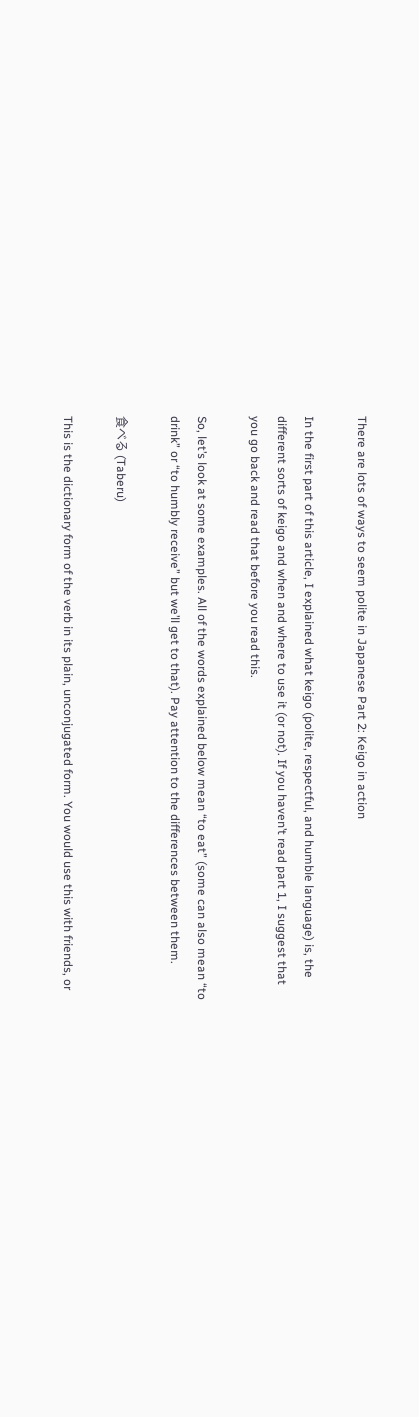There are lots of ways to seem polite in Japanese Part 2: Keigo in action

In the first part of this article, I explained what keigo (polite, respectful, and humble language) is, the different sorts of keigo and when and where to use it (or not). If you haven’t read part 1, I suggest that you go back and read that before you read this.

So, let’s look at some examples. All of the words explained below mean “to eat” (some can also mean “to drink” or “to humbly receive” but we’ll get to that). Pay attention to the differences between them.

食べる (Taberu)

This is the dictionary form of the verb in its plain, unconjugated form. You would use this with friends, or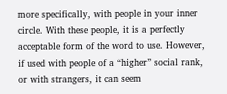more specifically, with people in your inner circle. With these people, it is a perfectly acceptable form of the word to use. However, if used with people of a “higher” social rank, or with strangers, it can seem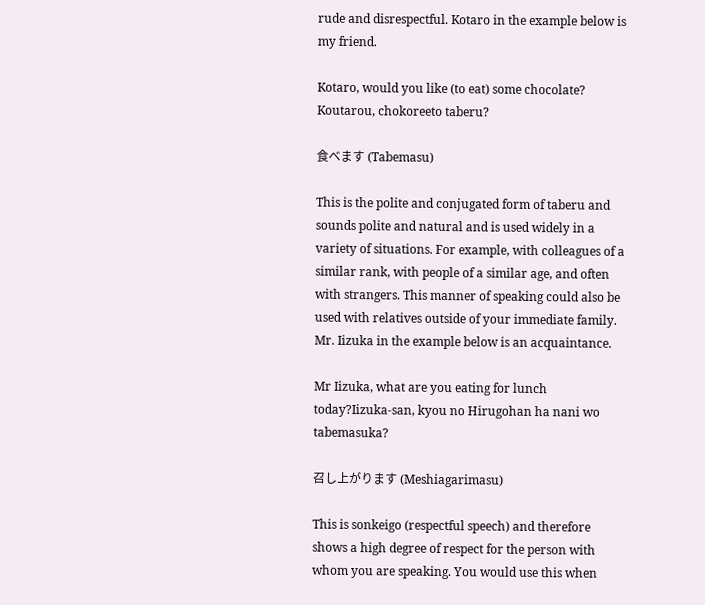rude and disrespectful. Kotaro in the example below is my friend.

Kotaro, would you like (to eat) some chocolate?
Koutarou, chokoreeto taberu?

食べます (Tabemasu)

This is the polite and conjugated form of taberu and sounds polite and natural and is used widely in a variety of situations. For example, with colleagues of a similar rank, with people of a similar age, and often with strangers. This manner of speaking could also be used with relatives outside of your immediate family. Mr. Iizuka in the example below is an acquaintance.

Mr Iizuka, what are you eating for lunch today?Iizuka-san, kyou no Hirugohan ha nani wo tabemasuka?

召し上がります (Meshiagarimasu)

This is sonkeigo (respectful speech) and therefore shows a high degree of respect for the person with whom you are speaking. You would use this when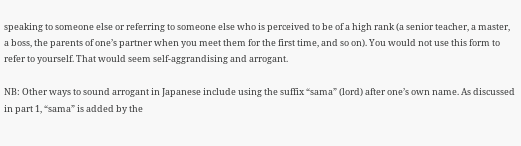speaking to someone else or referring to someone else who is perceived to be of a high rank (a senior teacher, a master, a boss, the parents of one’s partner when you meet them for the first time, and so on). You would not use this form to refer to yourself. That would seem self-aggrandising and arrogant.

NB: Other ways to sound arrogant in Japanese include using the suffix “sama” (lord) after one’s own name. As discussed in part 1, “sama” is added by the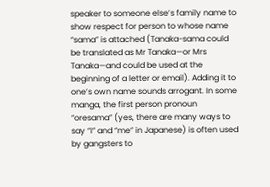speaker to someone else’s family name to show respect for person to whose name “sama” is attached (Tanaka-sama could be translated as Mr Tanaka—or Mrs Tanaka—and could be used at the beginning of a letter or email). Adding it to one’s own name sounds arrogant. In some manga, the first person pronoun “oresama” (yes, there are many ways to say “I” and “me” in Japanese) is often used by gangsters to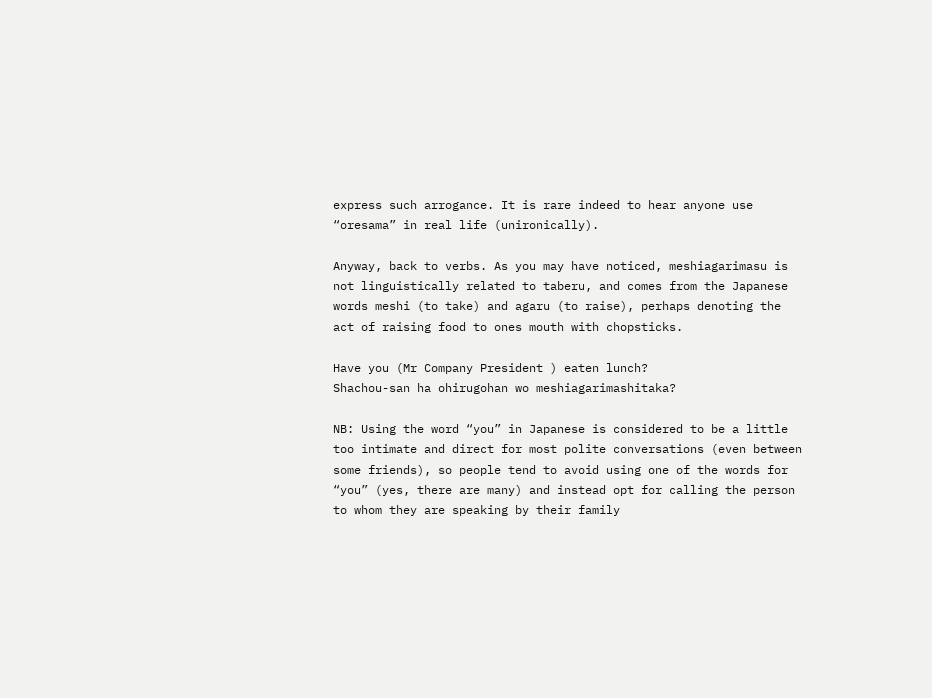express such arrogance. It is rare indeed to hear anyone use “oresama” in real life (unironically).

Anyway, back to verbs. As you may have noticed, meshiagarimasu is not linguistically related to taberu, and comes from the Japanese words meshi (to take) and agaru (to raise), perhaps denoting the act of raising food to ones mouth with chopsticks.

Have you (Mr Company President ) eaten lunch?
Shachou-san ha ohirugohan wo meshiagarimashitaka?

NB: Using the word “you” in Japanese is considered to be a little too intimate and direct for most polite conversations (even between some friends), so people tend to avoid using one of the words for “you” (yes, there are many) and instead opt for calling the person to whom they are speaking by their family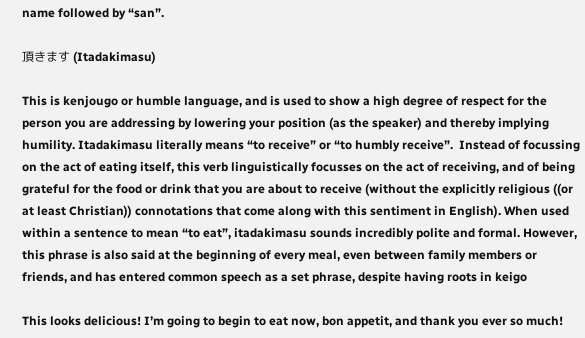name followed by “san”.

頂きます (Itadakimasu)

This is kenjougo or humble language, and is used to show a high degree of respect for the person you are addressing by lowering your position (as the speaker) and thereby implying humility. Itadakimasu literally means “to receive” or “to humbly receive”.  Instead of focussing on the act of eating itself, this verb linguistically focusses on the act of receiving, and of being grateful for the food or drink that you are about to receive (without the explicitly religious ((or at least Christian)) connotations that come along with this sentiment in English). When used within a sentence to mean “to eat”, itadakimasu sounds incredibly polite and formal. However, this phrase is also said at the beginning of every meal, even between family members or friends, and has entered common speech as a set phrase, despite having roots in keigo

This looks delicious! I’m going to begin to eat now, bon appetit, and thank you ever so much!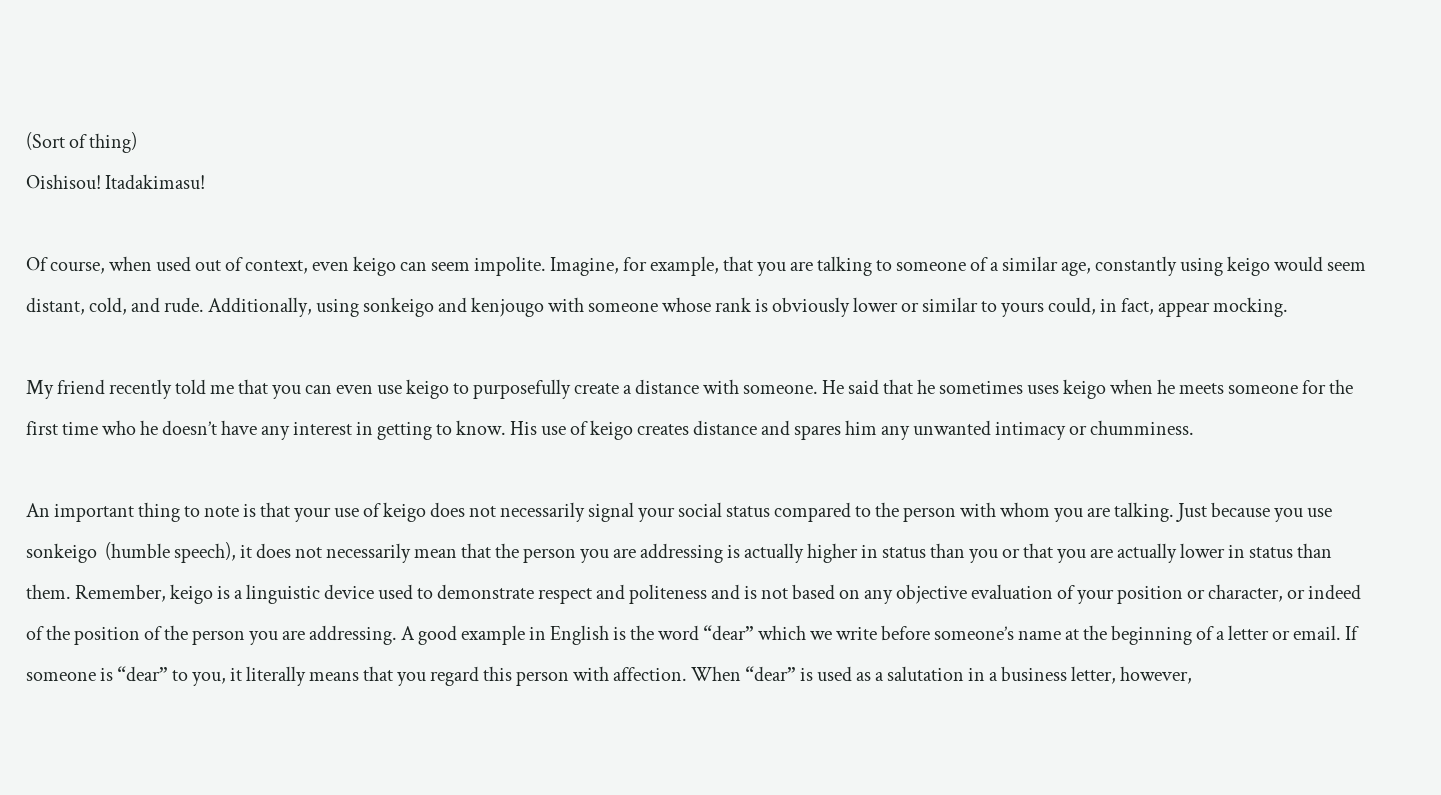(Sort of thing)
Oishisou! Itadakimasu!

Of course, when used out of context, even keigo can seem impolite. Imagine, for example, that you are talking to someone of a similar age, constantly using keigo would seem distant, cold, and rude. Additionally, using sonkeigo and kenjougo with someone whose rank is obviously lower or similar to yours could, in fact, appear mocking.

My friend recently told me that you can even use keigo to purposefully create a distance with someone. He said that he sometimes uses keigo when he meets someone for the first time who he doesn’t have any interest in getting to know. His use of keigo creates distance and spares him any unwanted intimacy or chumminess.

An important thing to note is that your use of keigo does not necessarily signal your social status compared to the person with whom you are talking. Just because you use sonkeigo  (humble speech), it does not necessarily mean that the person you are addressing is actually higher in status than you or that you are actually lower in status than them. Remember, keigo is a linguistic device used to demonstrate respect and politeness and is not based on any objective evaluation of your position or character, or indeed of the position of the person you are addressing. A good example in English is the word “dear” which we write before someone’s name at the beginning of a letter or email. If someone is “dear” to you, it literally means that you regard this person with affection. When “dear” is used as a salutation in a business letter, however,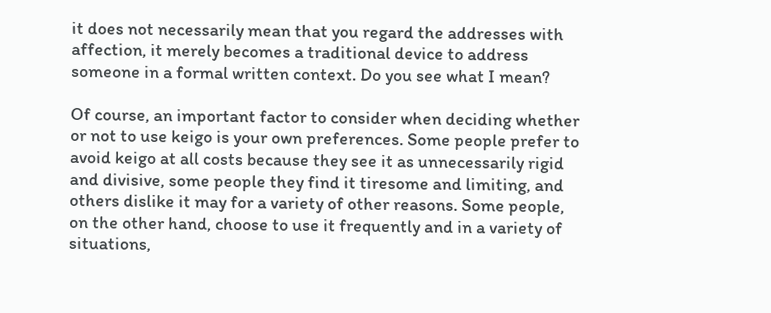it does not necessarily mean that you regard the addresses with affection, it merely becomes a traditional device to address someone in a formal written context. Do you see what I mean?

Of course, an important factor to consider when deciding whether or not to use keigo is your own preferences. Some people prefer to avoid keigo at all costs because they see it as unnecessarily rigid and divisive, some people they find it tiresome and limiting, and others dislike it may for a variety of other reasons. Some people, on the other hand, choose to use it frequently and in a variety of situations,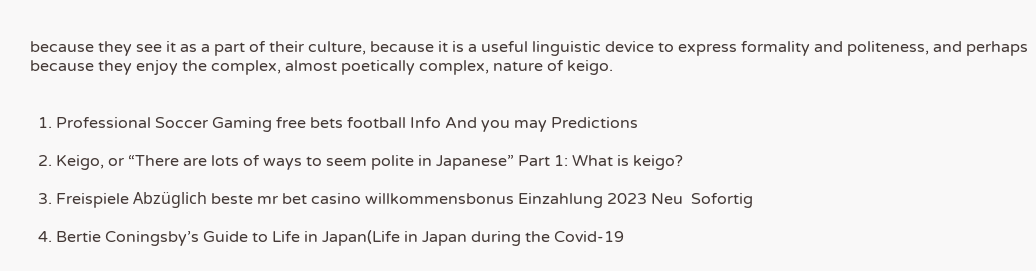because they see it as a part of their culture, because it is a useful linguistic device to express formality and politeness, and perhaps because they enjoy the complex, almost poetically complex, nature of keigo.


  1. Professional Soccer Gaming free bets football Info And you may Predictions

  2. Keigo, or “There are lots of ways to seem polite in Japanese” Part 1: What is keigo?

  3. Freispiele Abzüglich beste mr bet casino willkommensbonus Einzahlung 2023 Neu  Sofortig

  4. Bertie Coningsby’s Guide to Life in Japan(Life in Japan during the Covid-19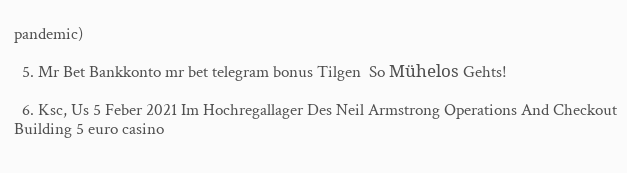pandemic)

  5. Mr Bet Bankkonto mr bet telegram bonus Tilgen  So Mühelos Gehts!

  6. Ksc, Us 5 Feber 2021 Im Hochregallager Des Neil Armstrong Operations And Checkout Building 5 euro casino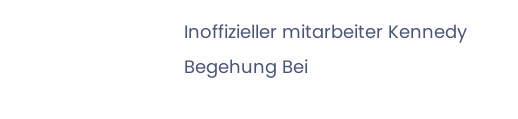Inoffizieller mitarbeiter Kennedy Begehung Bei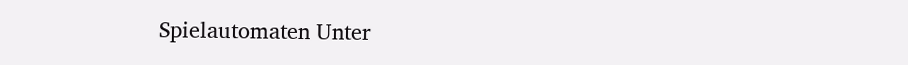Spielautomaten Unter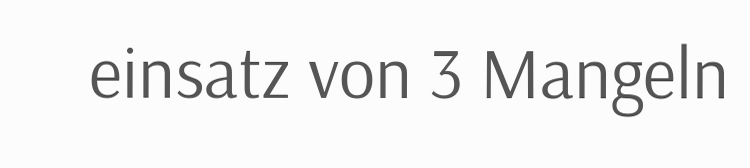einsatz von 3 Mangeln